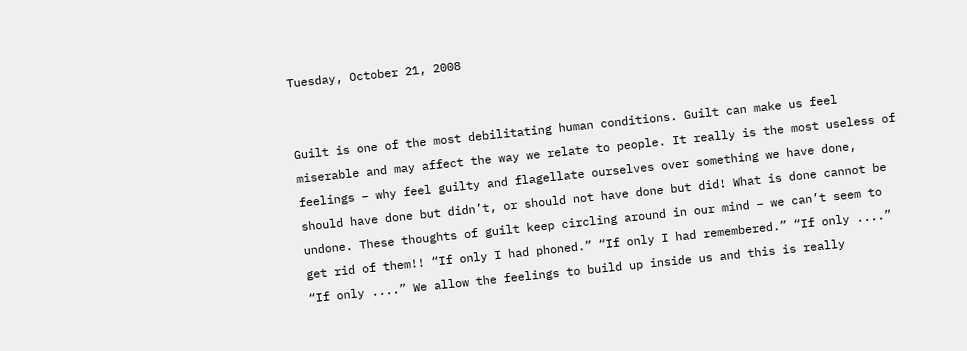Tuesday, October 21, 2008


Guilt is one of the most debilitating human conditions. Guilt can make us feel miserable and may affect the way we relate to people. It really is the most useless of feelings – why feel guilty and flagellate ourselves over something we have done, should have done but didn’t, or should not have done but did! What is done cannot be undone. These thoughts of guilt keep circling around in our mind – we can’t seem to get rid of them!! “If only I had phoned.” “If only I had remembered.” “If only ....” “If only ....” We allow the feelings to build up inside us and this is really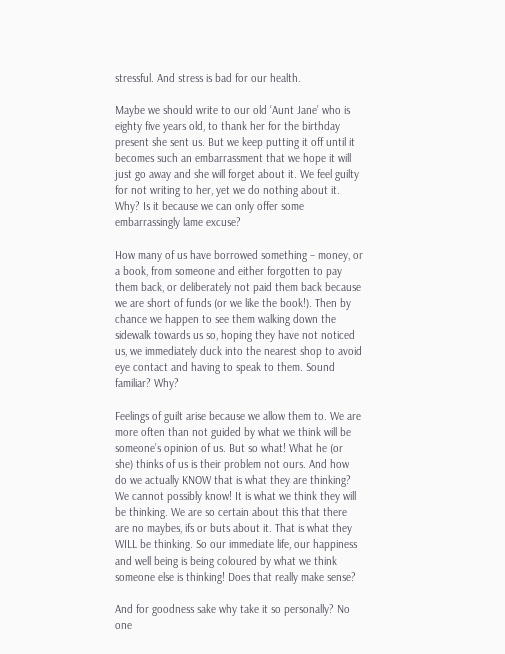stressful. And stress is bad for our health.

Maybe we should write to our old ‘Aunt Jane’ who is eighty five years old, to thank her for the birthday present she sent us. But we keep putting it off until it becomes such an embarrassment that we hope it will just go away and she will forget about it. We feel guilty for not writing to her, yet we do nothing about it. Why? Is it because we can only offer some embarrassingly lame excuse?

How many of us have borrowed something – money, or a book, from someone and either forgotten to pay them back, or deliberately not paid them back because we are short of funds (or we like the book!). Then by chance we happen to see them walking down the sidewalk towards us so, hoping they have not noticed us, we immediately duck into the nearest shop to avoid eye contact and having to speak to them. Sound familiar? Why?

Feelings of guilt arise because we allow them to. We are more often than not guided by what we think will be someone’s opinion of us. But so what! What he (or she) thinks of us is their problem not ours. And how do we actually KNOW that is what they are thinking? We cannot possibly know! It is what we think they will be thinking. We are so certain about this that there are no maybes, ifs or buts about it. That is what they WILL be thinking. So our immediate life, our happiness and well being is being coloured by what we think someone else is thinking! Does that really make sense?

And for goodness sake why take it so personally? No one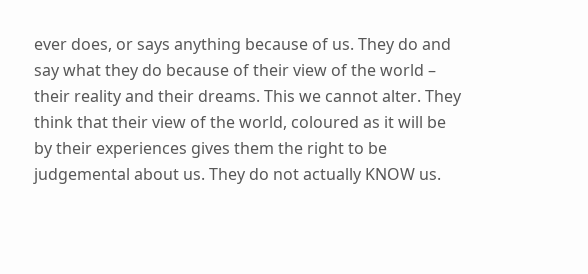ever does, or says anything because of us. They do and say what they do because of their view of the world – their reality and their dreams. This we cannot alter. They think that their view of the world, coloured as it will be by their experiences gives them the right to be judgemental about us. They do not actually KNOW us.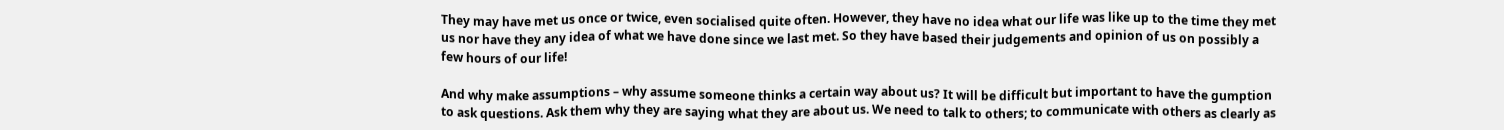They may have met us once or twice, even socialised quite often. However, they have no idea what our life was like up to the time they met us nor have they any idea of what we have done since we last met. So they have based their judgements and opinion of us on possibly a few hours of our life!

And why make assumptions – why assume someone thinks a certain way about us? It will be difficult but important to have the gumption to ask questions. Ask them why they are saying what they are about us. We need to talk to others; to communicate with others as clearly as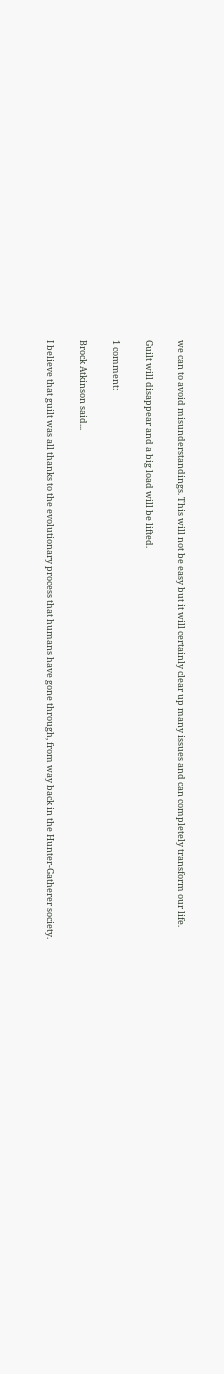we can to avoid misunderstandings. This will not be easy but it will certainly clear up many issues and can completely transform our life.

Guilt will disappear and a big load will be lifted.

1 comment:

Brock Atkinson said...

I believe that guilt was all thanks to the evolutionary process that humans have gone through, from way back in the Hunter-Gatherer society.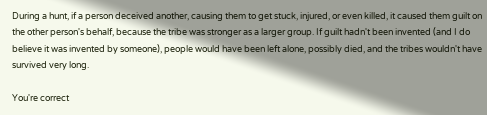During a hunt, if a person deceived another, causing them to get stuck, injured, or even killed, it caused them guilt on the other person's behalf, because the tribe was stronger as a larger group. If guilt hadn't been invented (and I do believe it was invented by someone), people would have been left alone, possibly died, and the tribes wouldn't have survived very long.

You're correct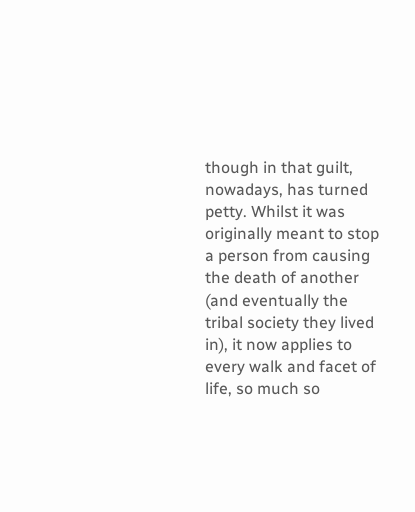though in that guilt, nowadays, has turned petty. Whilst it was originally meant to stop a person from causing the death of another (and eventually the tribal society they lived in), it now applies to every walk and facet of life, so much so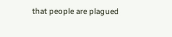that people are plagued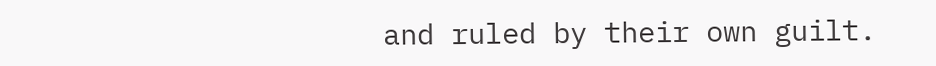and ruled by their own guilt.